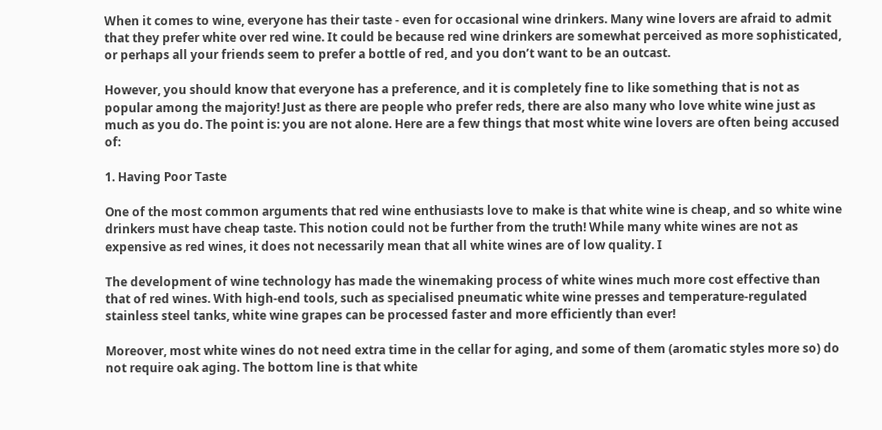When it comes to wine, everyone has their taste - even for occasional wine drinkers. Many wine lovers are afraid to admit that they prefer white over red wine. It could be because red wine drinkers are somewhat perceived as more sophisticated, or perhaps all your friends seem to prefer a bottle of red, and you don’t want to be an outcast.

However, you should know that everyone has a preference, and it is completely fine to like something that is not as popular among the majority! Just as there are people who prefer reds, there are also many who love white wine just as much as you do. The point is: you are not alone. Here are a few things that most white wine lovers are often being accused of:

1. Having Poor Taste

One of the most common arguments that red wine enthusiasts love to make is that white wine is cheap, and so white wine drinkers must have cheap taste. This notion could not be further from the truth! While many white wines are not as expensive as red wines, it does not necessarily mean that all white wines are of low quality. I

The development of wine technology has made the winemaking process of white wines much more cost effective than that of red wines. With high-end tools, such as specialised pneumatic white wine presses and temperature-regulated stainless steel tanks, white wine grapes can be processed faster and more efficiently than ever!

Moreover, most white wines do not need extra time in the cellar for aging, and some of them (aromatic styles more so) do not require oak aging. The bottom line is that white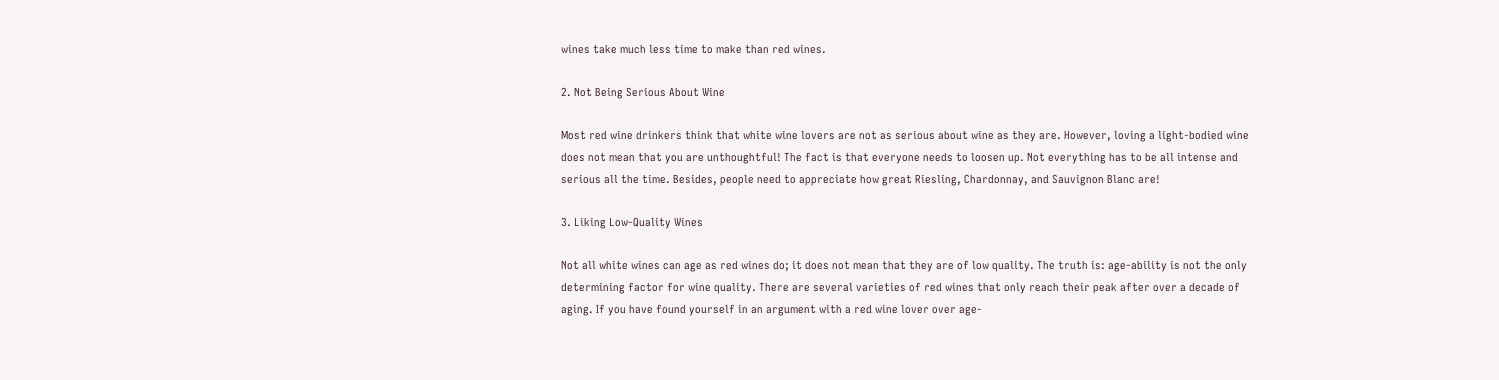wines take much less time to make than red wines.

2. Not Being Serious About Wine

Most red wine drinkers think that white wine lovers are not as serious about wine as they are. However, loving a light-bodied wine does not mean that you are unthoughtful! The fact is that everyone needs to loosen up. Not everything has to be all intense and serious all the time. Besides, people need to appreciate how great Riesling, Chardonnay, and Sauvignon Blanc are!

3. Liking Low-Quality Wines

Not all white wines can age as red wines do; it does not mean that they are of low quality. The truth is: age-ability is not the only determining factor for wine quality. There are several varieties of red wines that only reach their peak after over a decade of aging. If you have found yourself in an argument with a red wine lover over age-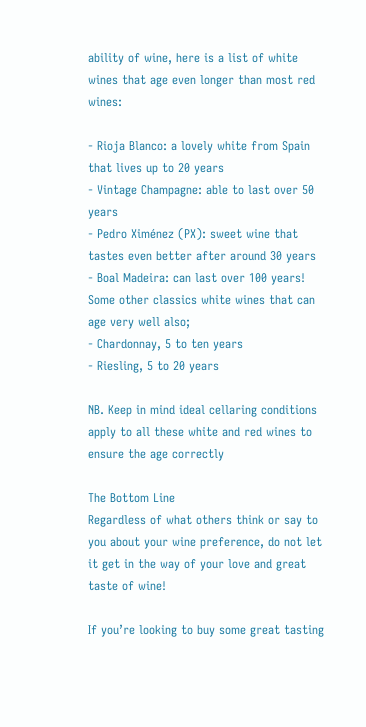ability of wine, here is a list of white wines that age even longer than most red wines:

- Rioja Blanco: a lovely white from Spain that lives up to 20 years
- Vintage Champagne: able to last over 50 years
- Pedro Ximénez (PX): sweet wine that tastes even better after around 30 years
- Boal Madeira: can last over 100 years!
Some other classics white wines that can age very well also;
- Chardonnay, 5 to ten years
- Riesling, 5 to 20 years

NB. Keep in mind ideal cellaring conditions apply to all these white and red wines to ensure the age correctly

The Bottom Line
Regardless of what others think or say to you about your wine preference, do not let it get in the way of your love and great taste of wine!

If you’re looking to buy some great tasting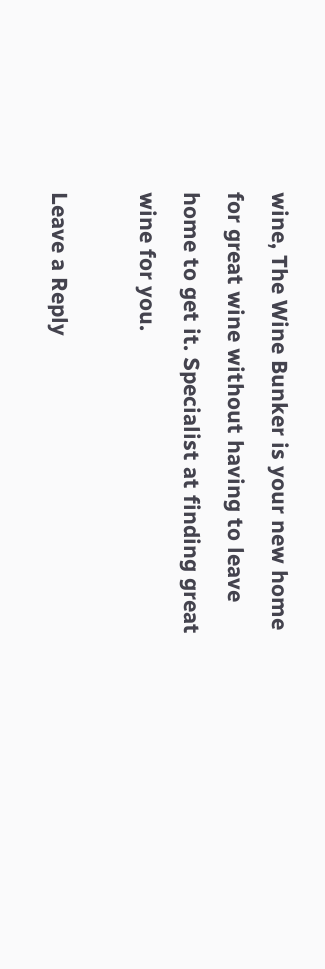wine, The Wine Bunker is your new home for great wine without having to leave home to get it. Specialist at finding great wine for you.

Leave a Reply